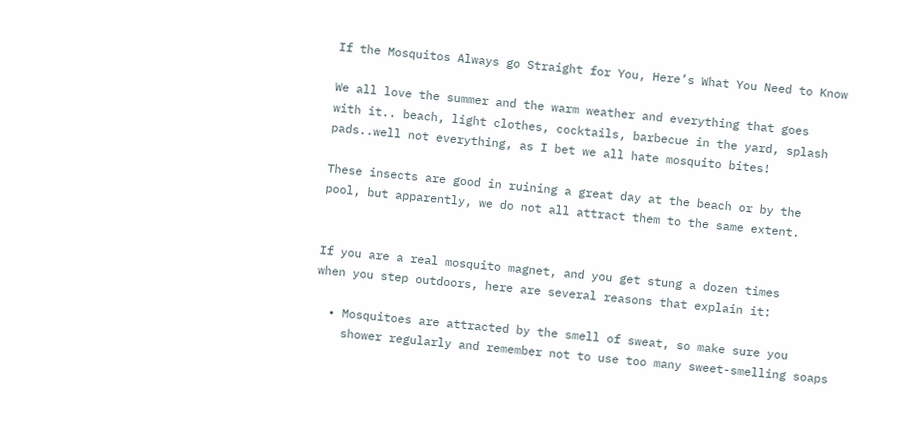If the Mosquitos Always go Straight for You, Here’s What You Need to Know

We all love the summer and the warm weather and everything that goes
with it.. beach, light clothes, cocktails, barbecue in the yard, splash
pads..well not everything, as I bet we all hate mosquito bites!

These insects are good in ruining a great day at the beach or by the
pool, but apparently, we do not all attract them to the same extent.


If you are a real mosquito magnet, and you get stung a dozen times
when you step outdoors, here are several reasons that explain it:

  • Mosquitoes are attracted by the smell of sweat, so make sure you
    shower regularly and remember not to use too many sweet-smelling soaps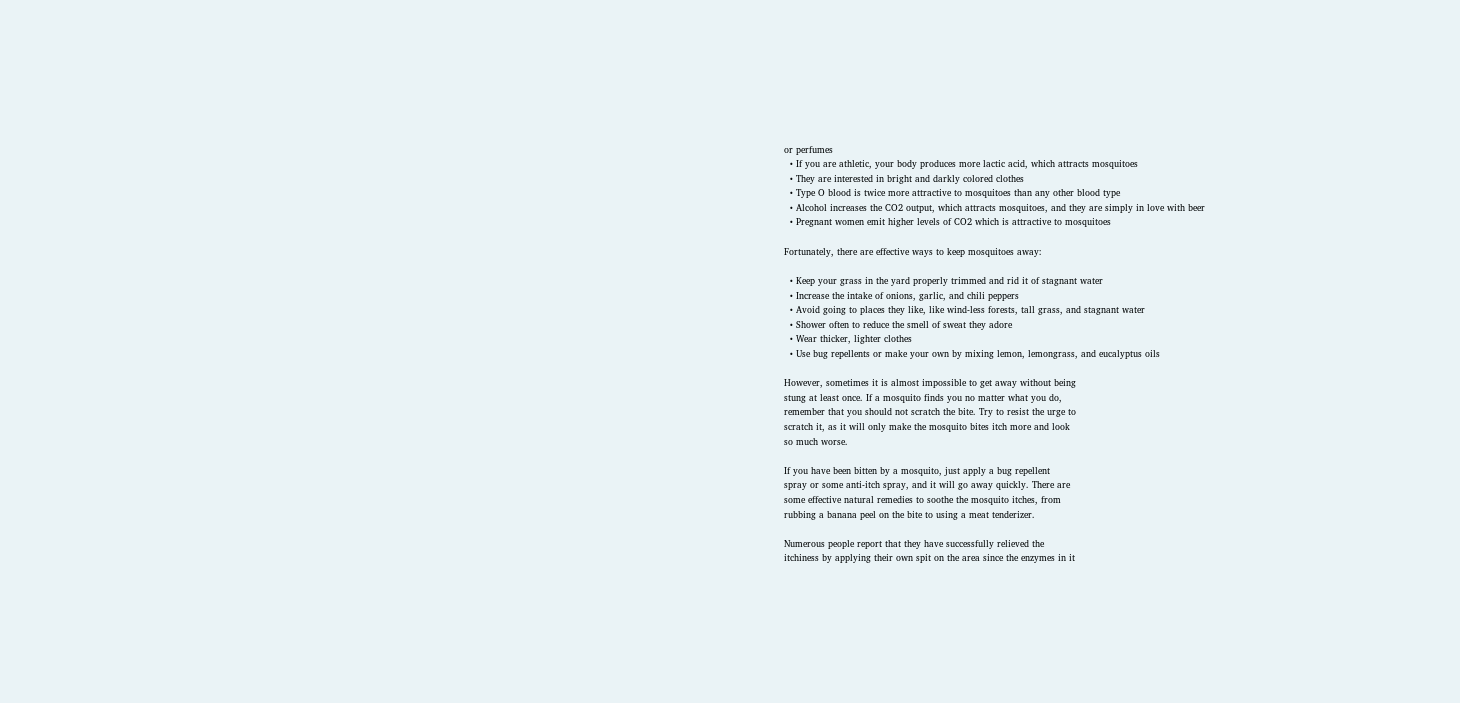or perfumes
  • If you are athletic, your body produces more lactic acid, which attracts mosquitoes
  • They are interested in bright and darkly colored clothes
  • Type O blood is twice more attractive to mosquitoes than any other blood type
  • Alcohol increases the CO2 output, which attracts mosquitoes, and they are simply in love with beer
  • Pregnant women emit higher levels of CO2 which is attractive to mosquitoes

Fortunately, there are effective ways to keep mosquitoes away:

  • Keep your grass in the yard properly trimmed and rid it of stagnant water
  • Increase the intake of onions, garlic, and chili peppers
  • Avoid going to places they like, like wind-less forests, tall grass, and stagnant water
  • Shower often to reduce the smell of sweat they adore
  • Wear thicker, lighter clothes
  • Use bug repellents or make your own by mixing lemon, lemongrass, and eucalyptus oils

However, sometimes it is almost impossible to get away without being
stung at least once. If a mosquito finds you no matter what you do,
remember that you should not scratch the bite. Try to resist the urge to
scratch it, as it will only make the mosquito bites itch more and look
so much worse.

If you have been bitten by a mosquito, just apply a bug repellent
spray or some anti-itch spray, and it will go away quickly. There are
some effective natural remedies to soothe the mosquito itches, from
rubbing a banana peel on the bite to using a meat tenderizer.

Numerous people report that they have successfully relieved the
itchiness by applying their own spit on the area since the enzymes in it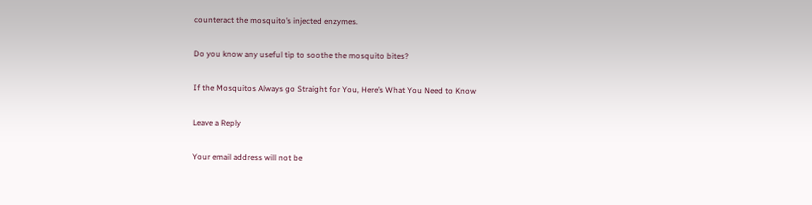counteract the mosquito’s injected enzymes.

Do you know any useful tip to soothe the mosquito bites?

If the Mosquitos Always go Straight for You, Here’s What You Need to Know

Leave a Reply

Your email address will not be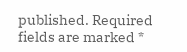published. Required fields are marked *